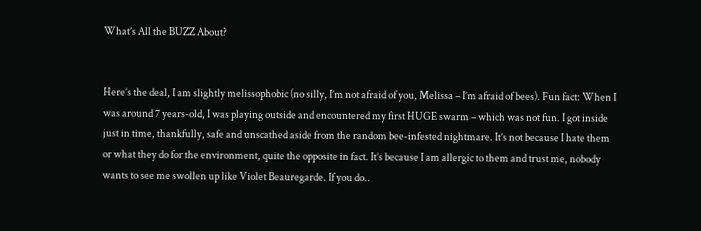What’s All the BUZZ About?


Here’s the deal, I am slightly melissophobic (no silly, I’m not afraid of you, Melissa – I’m afraid of bees). Fun fact: When I was around 7 years-old, I was playing outside and encountered my first HUGE swarm – which was not fun. I got inside just in time, thankfully, safe and unscathed aside from the random bee-infested nightmare. It’s not because I hate them or what they do for the environment, quite the opposite in fact. It’s because I am allergic to them and trust me, nobody wants to see me swollen up like Violet Beauregarde. If you do..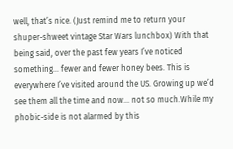well, that’s nice. (Just remind me to return your shuper-shweet vintage Star Wars lunchbox) With that being said, over the past few years I’ve noticed something… fewer and fewer honey bees. This is everywhere I’ve visited around the US. Growing up we’d see them all the time and now… not so much.While my phobic-side is not alarmed by this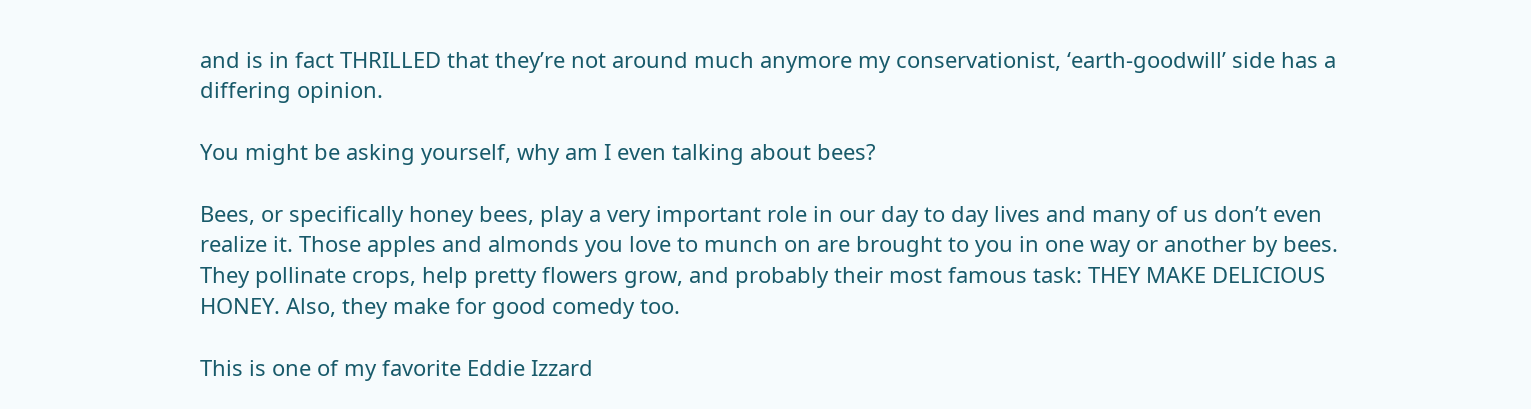and is in fact THRILLED that they’re not around much anymore my conservationist, ‘earth-goodwill’ side has a differing opinion.

You might be asking yourself, why am I even talking about bees?

Bees, or specifically honey bees, play a very important role in our day to day lives and many of us don’t even realize it. Those apples and almonds you love to munch on are brought to you in one way or another by bees. They pollinate crops, help pretty flowers grow, and probably their most famous task: THEY MAKE DELICIOUS HONEY. Also, they make for good comedy too.

This is one of my favorite Eddie Izzard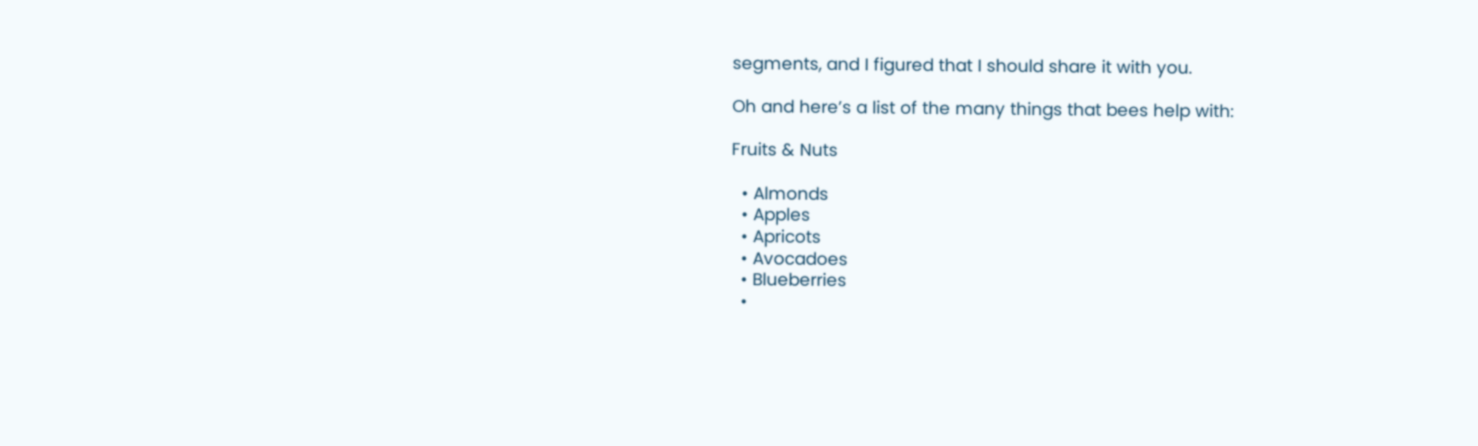segments, and I figured that I should share it with you.

Oh and here’s a list of the many things that bees help with:

Fruits & Nuts

  • Almonds
  • Apples
  • Apricots
  • Avocadoes
  • Blueberries
  •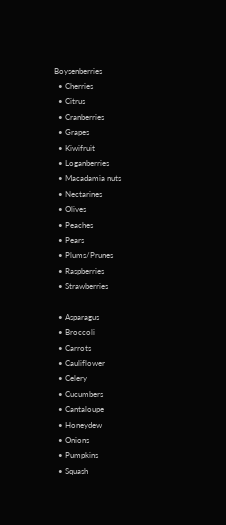Boysenberries
  • Cherries
  • Citrus
  • Cranberries
  • Grapes
  • Kiwifruit
  • Loganberries
  • Macadamia nuts
  • Nectarines
  • Olives
  • Peaches
  • Pears
  • Plums/Prunes
  • Raspberries
  • Strawberries

  • Asparagus
  • Broccoli
  • Carrots
  • Cauliflower
  • Celery
  • Cucumbers
  • Cantaloupe
  • Honeydew
  • Onions
  • Pumpkins
  • Squash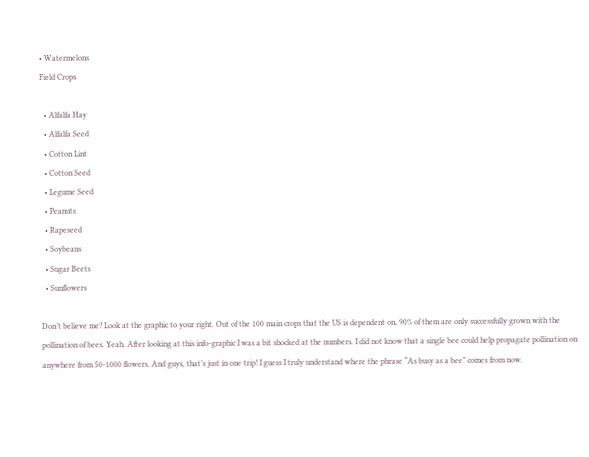• Watermelons
Field Crops

  • Alfalfa Hay
  • Alfalfa Seed
  • Cotton Lint
  • Cotton Seed
  • Legume Seed
  • Peanuts
  • Rapeseed
  • Soybeans
  • Sugar Beets
  • Sunflowers

Don’t believe me? Look at the graphic to your right. Out of the 100 main crops that the US is dependent on, 90% of them are only successfully grown with the pollination of bees. Yeah. After looking at this info-graphic I was a bit shocked at the numbers. I did not know that a single bee could help propagate pollination on anywhere from 50-1000 flowers. And guys, that’s just in one trip! I guess I truly understand where the phrase “As busy as a bee” comes from now.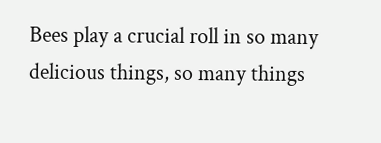Bees play a crucial roll in so many delicious things, so many things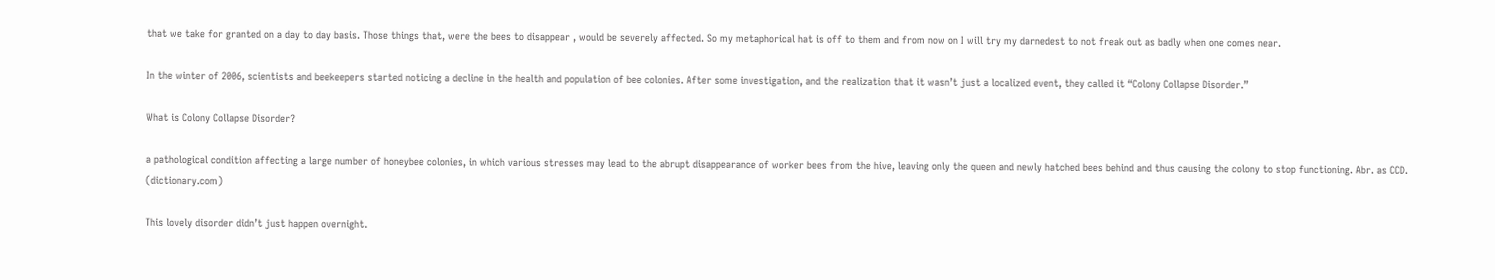that we take for granted on a day to day basis. Those things that, were the bees to disappear , would be severely affected. So my metaphorical hat is off to them and from now on I will try my darnedest to not freak out as badly when one comes near.

In the winter of 2006, scientists and beekeepers started noticing a decline in the health and population of bee colonies. After some investigation, and the realization that it wasn’t just a localized event, they called it “Colony Collapse Disorder.”

What is Colony Collapse Disorder?

a pathological condition affecting a large number of honeybee colonies, in which various stresses may lead to the abrupt disappearance of worker bees from the hive, leaving only the queen and newly hatched bees behind and thus causing the colony to stop functioning. Abr. as CCD. (dictionary.com)

This lovely disorder didn’t just happen overnight.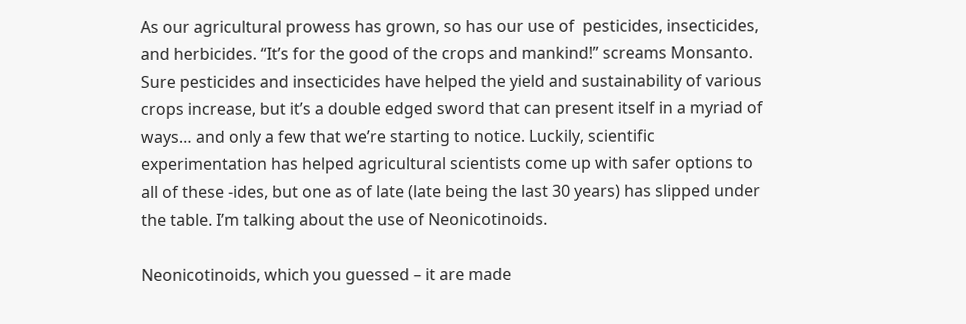As our agricultural prowess has grown, so has our use of  pesticides, insecticides, and herbicides. “It’s for the good of the crops and mankind!” screams Monsanto. Sure pesticides and insecticides have helped the yield and sustainability of various crops increase, but it’s a double edged sword that can present itself in a myriad of ways… and only a few that we’re starting to notice. Luckily, scientific experimentation has helped agricultural scientists come up with safer options to all of these -ides, but one as of late (late being the last 30 years) has slipped under the table. I’m talking about the use of Neonicotinoids.

Neonicotinoids, which you guessed – it are made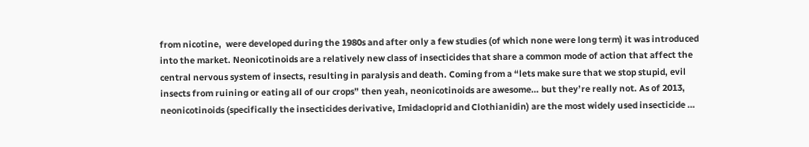from nicotine,  were developed during the 1980s and after only a few studies (of which none were long term) it was introduced into the market. Neonicotinoids are a relatively new class of insecticides that share a common mode of action that affect the central nervous system of insects, resulting in paralysis and death. Coming from a “lets make sure that we stop stupid, evil insects from ruining or eating all of our crops” then yeah, neonicotinoids are awesome… but they’re really not. As of 2013, neonicotinoids (specifically the insecticides derivative, Imidacloprid and Clothianidin) are the most widely used insecticide …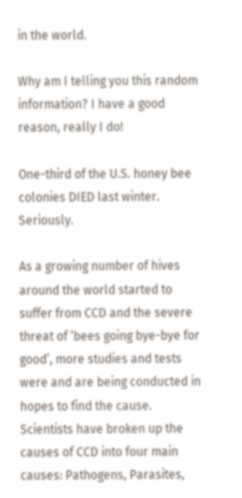in the world.

Why am I telling you this random information? I have a good reason, really I do!

One-third of the U.S. honey bee colonies DIED last winter. Seriously.

As a growing number of hives around the world started to suffer from CCD and the severe threat of ‘bees going bye-bye for good’, more studies and tests were and are being conducted in hopes to find the cause. Scientists have broken up the causes of CCD into four main causes: Pathogens, Parasites,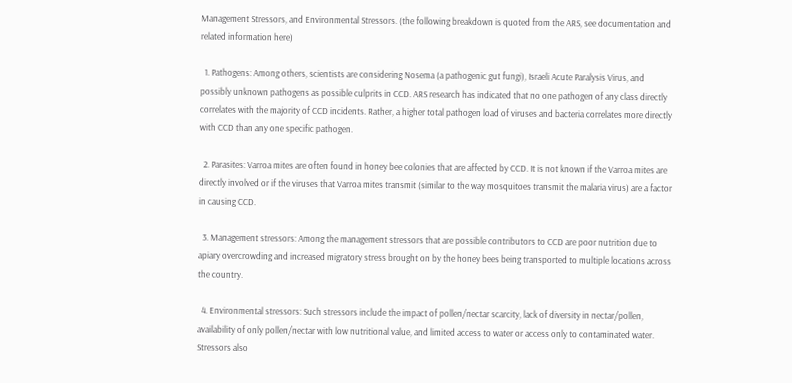Management Stressors, and Environmental Stressors. (the following breakdown is quoted from the ARS, see documentation and related information here)

  1. Pathogens: Among others, scientists are considering Nosema (a pathogenic gut fungi), Israeli Acute Paralysis Virus, and possibly unknown pathogens as possible culprits in CCD. ARS research has indicated that no one pathogen of any class directly correlates with the majority of CCD incidents. Rather, a higher total pathogen load of viruses and bacteria correlates more directly with CCD than any one specific pathogen.

  2. Parasites: Varroa mites are often found in honey bee colonies that are affected by CCD. It is not known if the Varroa mites are directly involved or if the viruses that Varroa mites transmit (similar to the way mosquitoes transmit the malaria virus) are a factor in causing CCD.

  3. Management stressors: Among the management stressors that are possible contributors to CCD are poor nutrition due to apiary overcrowding and increased migratory stress brought on by the honey bees being transported to multiple locations across the country.

  4. Environmental stressors: Such stressors include the impact of pollen/nectar scarcity, lack of diversity in nectar/pollen, availability of only pollen/nectar with low nutritional value, and limited access to water or access only to contaminated water. Stressors also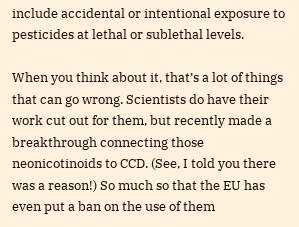include accidental or intentional exposure to pesticides at lethal or sublethal levels.

When you think about it, that’s a lot of things that can go wrong. Scientists do have their work cut out for them, but recently made a breakthrough connecting those neonicotinoids to CCD. (See, I told you there was a reason!) So much so that the EU has even put a ban on the use of them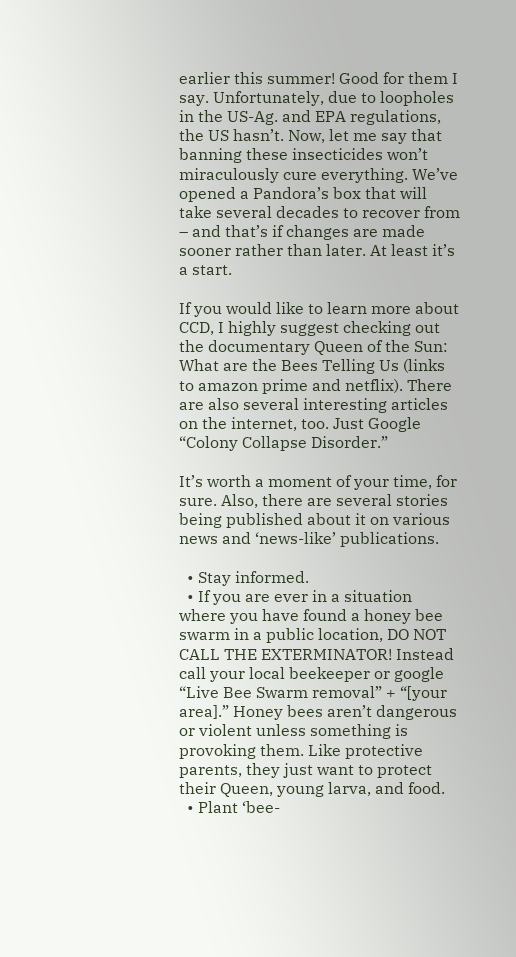earlier this summer! Good for them I say. Unfortunately, due to loopholes in the US-Ag. and EPA regulations, the US hasn’t. Now, let me say that banning these insecticides won’t miraculously cure everything. We’ve opened a Pandora’s box that will take several decades to recover from – and that’s if changes are made sooner rather than later. At least it’s a start.

If you would like to learn more about CCD, I highly suggest checking out the documentary Queen of the Sun: What are the Bees Telling Us (links to amazon prime and netflix). There are also several interesting articles on the internet, too. Just Google “Colony Collapse Disorder.”

It’s worth a moment of your time, for sure. Also, there are several stories being published about it on various news and ‘news-like’ publications.

  • Stay informed.
  • If you are ever in a situation where you have found a honey bee swarm in a public location, DO NOT CALL THE EXTERMINATOR! Instead call your local beekeeper or google “Live Bee Swarm removal” + “[your area].” Honey bees aren’t dangerous or violent unless something is provoking them. Like protective parents, they just want to protect their Queen, young larva, and food.
  • Plant ‘bee-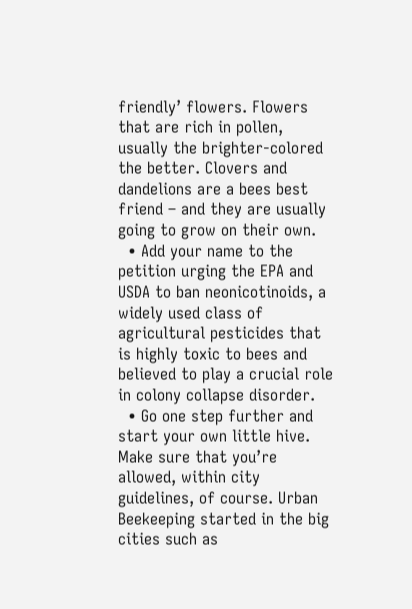friendly’ flowers. Flowers that are rich in pollen, usually the brighter-colored the better. Clovers and dandelions are a bees best friend – and they are usually going to grow on their own.
  • Add your name to the petition urging the EPA and USDA to ban neonicotinoids, a widely used class of agricultural pesticides that is highly toxic to bees and believed to play a crucial role in colony collapse disorder.
  • Go one step further and start your own little hive. Make sure that you’re allowed, within city guidelines, of course. Urban Beekeeping started in the big cities such as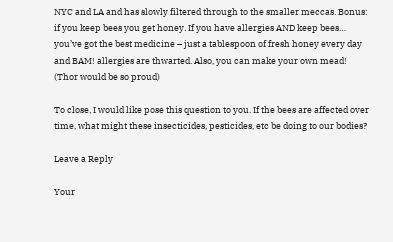NYC and LA and has slowly filtered through to the smaller meccas. Bonus: if you keep bees you get honey. If you have allergies AND keep bees… you’ve got the best medicine – just a tablespoon of fresh honey every day and BAM! allergies are thwarted. Also, you can make your own mead! (Thor would be so proud)

To close, I would like pose this question to you. If the bees are affected over time, what might these insecticides, pesticides, etc be doing to our bodies?

Leave a Reply

Your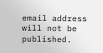email address will not be published.